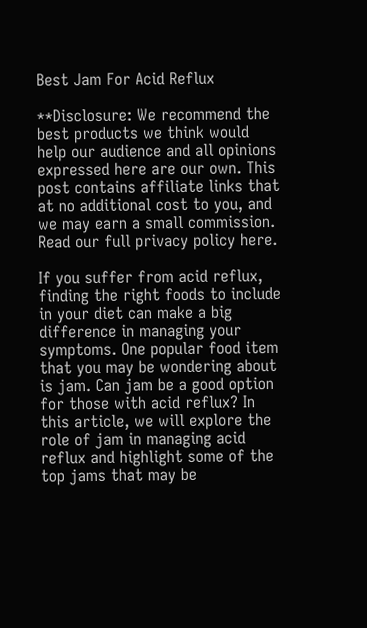Best Jam For Acid Reflux

**Disclosure: We recommend the best products we think would help our audience and all opinions expressed here are our own. This post contains affiliate links that at no additional cost to you, and we may earn a small commission. Read our full privacy policy here.

If you suffer from acid reflux, finding the right foods to include in your diet can make a big difference in managing your symptoms. One popular food item that you may be wondering about is jam. Can jam be a good option for those with acid reflux? In this article, we will explore the role of jam in managing acid reflux and highlight some of the top jams that may be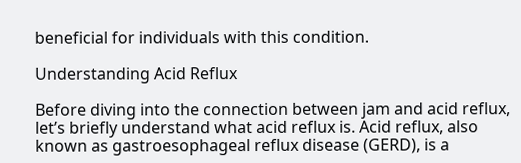beneficial for individuals with this condition.

Understanding Acid Reflux

Before diving into the connection between jam and acid reflux, let’s briefly understand what acid reflux is. Acid reflux, also known as gastroesophageal reflux disease (GERD), is a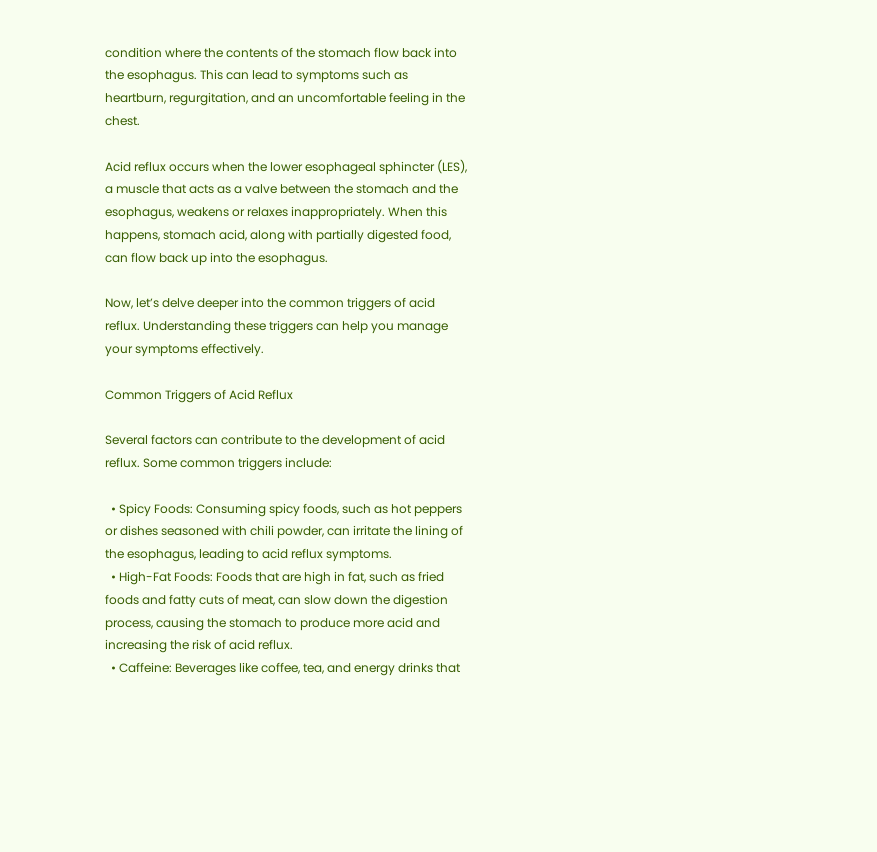condition where the contents of the stomach flow back into the esophagus. This can lead to symptoms such as heartburn, regurgitation, and an uncomfortable feeling in the chest.

Acid reflux occurs when the lower esophageal sphincter (LES), a muscle that acts as a valve between the stomach and the esophagus, weakens or relaxes inappropriately. When this happens, stomach acid, along with partially digested food, can flow back up into the esophagus.

Now, let’s delve deeper into the common triggers of acid reflux. Understanding these triggers can help you manage your symptoms effectively.

Common Triggers of Acid Reflux

Several factors can contribute to the development of acid reflux. Some common triggers include:

  • Spicy Foods: Consuming spicy foods, such as hot peppers or dishes seasoned with chili powder, can irritate the lining of the esophagus, leading to acid reflux symptoms.
  • High-Fat Foods: Foods that are high in fat, such as fried foods and fatty cuts of meat, can slow down the digestion process, causing the stomach to produce more acid and increasing the risk of acid reflux.
  • Caffeine: Beverages like coffee, tea, and energy drinks that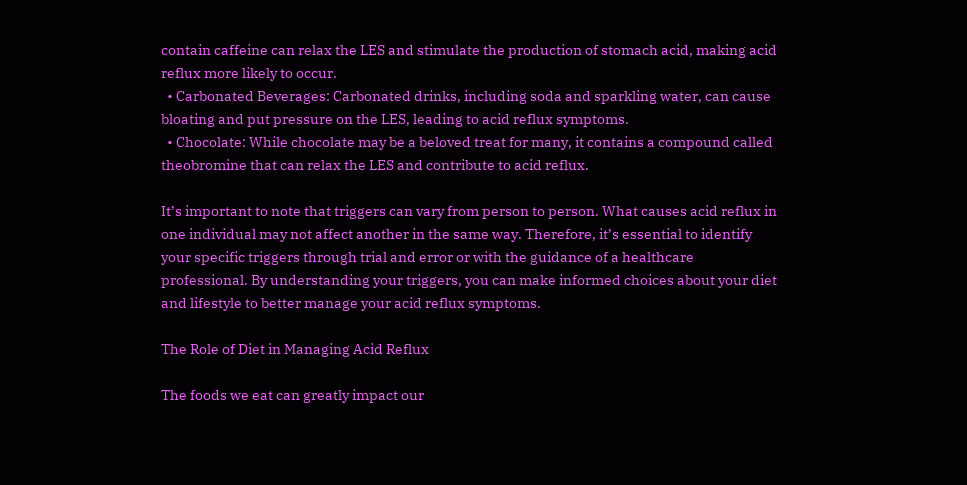contain caffeine can relax the LES and stimulate the production of stomach acid, making acid reflux more likely to occur.
  • Carbonated Beverages: Carbonated drinks, including soda and sparkling water, can cause bloating and put pressure on the LES, leading to acid reflux symptoms.
  • Chocolate: While chocolate may be a beloved treat for many, it contains a compound called theobromine that can relax the LES and contribute to acid reflux.

It’s important to note that triggers can vary from person to person. What causes acid reflux in one individual may not affect another in the same way. Therefore, it’s essential to identify your specific triggers through trial and error or with the guidance of a healthcare professional. By understanding your triggers, you can make informed choices about your diet and lifestyle to better manage your acid reflux symptoms.

The Role of Diet in Managing Acid Reflux

The foods we eat can greatly impact our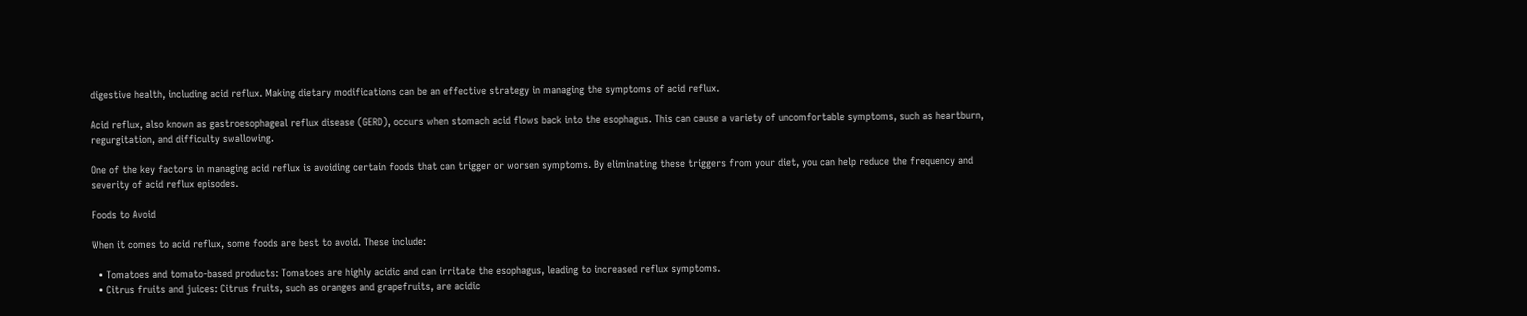digestive health, including acid reflux. Making dietary modifications can be an effective strategy in managing the symptoms of acid reflux.

Acid reflux, also known as gastroesophageal reflux disease (GERD), occurs when stomach acid flows back into the esophagus. This can cause a variety of uncomfortable symptoms, such as heartburn, regurgitation, and difficulty swallowing.

One of the key factors in managing acid reflux is avoiding certain foods that can trigger or worsen symptoms. By eliminating these triggers from your diet, you can help reduce the frequency and severity of acid reflux episodes.

Foods to Avoid

When it comes to acid reflux, some foods are best to avoid. These include:

  • Tomatoes and tomato-based products: Tomatoes are highly acidic and can irritate the esophagus, leading to increased reflux symptoms.
  • Citrus fruits and juices: Citrus fruits, such as oranges and grapefruits, are acidic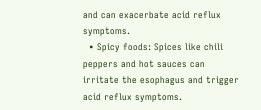and can exacerbate acid reflux symptoms.
  • Spicy foods: Spices like chili peppers and hot sauces can irritate the esophagus and trigger acid reflux symptoms.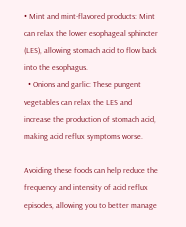• Mint and mint-flavored products: Mint can relax the lower esophageal sphincter (LES), allowing stomach acid to flow back into the esophagus.
  • Onions and garlic: These pungent vegetables can relax the LES and increase the production of stomach acid, making acid reflux symptoms worse.

Avoiding these foods can help reduce the frequency and intensity of acid reflux episodes, allowing you to better manage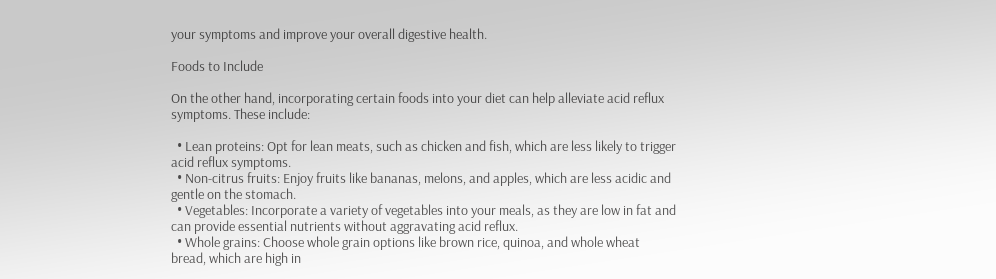your symptoms and improve your overall digestive health.

Foods to Include

On the other hand, incorporating certain foods into your diet can help alleviate acid reflux symptoms. These include:

  • Lean proteins: Opt for lean meats, such as chicken and fish, which are less likely to trigger acid reflux symptoms.
  • Non-citrus fruits: Enjoy fruits like bananas, melons, and apples, which are less acidic and gentle on the stomach.
  • Vegetables: Incorporate a variety of vegetables into your meals, as they are low in fat and can provide essential nutrients without aggravating acid reflux.
  • Whole grains: Choose whole grain options like brown rice, quinoa, and whole wheat bread, which are high in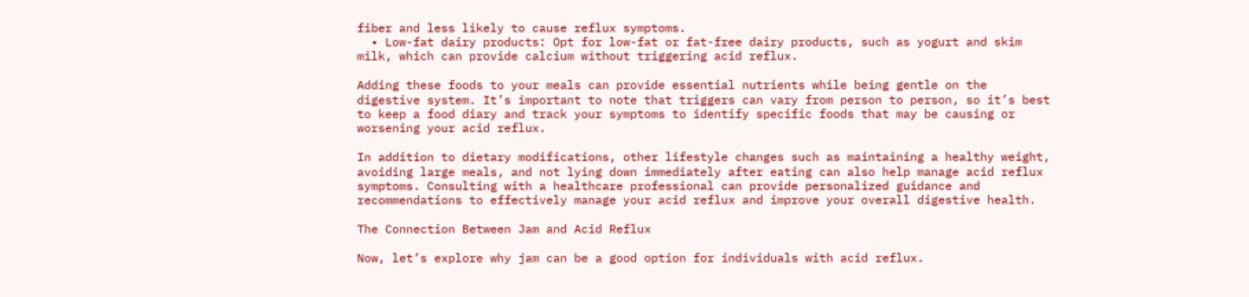fiber and less likely to cause reflux symptoms.
  • Low-fat dairy products: Opt for low-fat or fat-free dairy products, such as yogurt and skim milk, which can provide calcium without triggering acid reflux.

Adding these foods to your meals can provide essential nutrients while being gentle on the digestive system. It’s important to note that triggers can vary from person to person, so it’s best to keep a food diary and track your symptoms to identify specific foods that may be causing or worsening your acid reflux.

In addition to dietary modifications, other lifestyle changes such as maintaining a healthy weight, avoiding large meals, and not lying down immediately after eating can also help manage acid reflux symptoms. Consulting with a healthcare professional can provide personalized guidance and recommendations to effectively manage your acid reflux and improve your overall digestive health.

The Connection Between Jam and Acid Reflux

Now, let’s explore why jam can be a good option for individuals with acid reflux.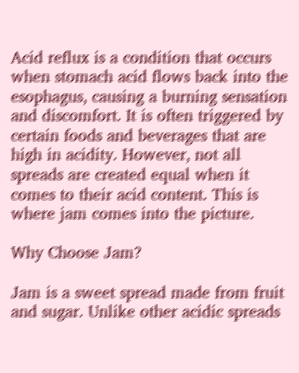Acid reflux is a condition that occurs when stomach acid flows back into the esophagus, causing a burning sensation and discomfort. It is often triggered by certain foods and beverages that are high in acidity. However, not all spreads are created equal when it comes to their acid content. This is where jam comes into the picture.

Why Choose Jam?

Jam is a sweet spread made from fruit and sugar. Unlike other acidic spreads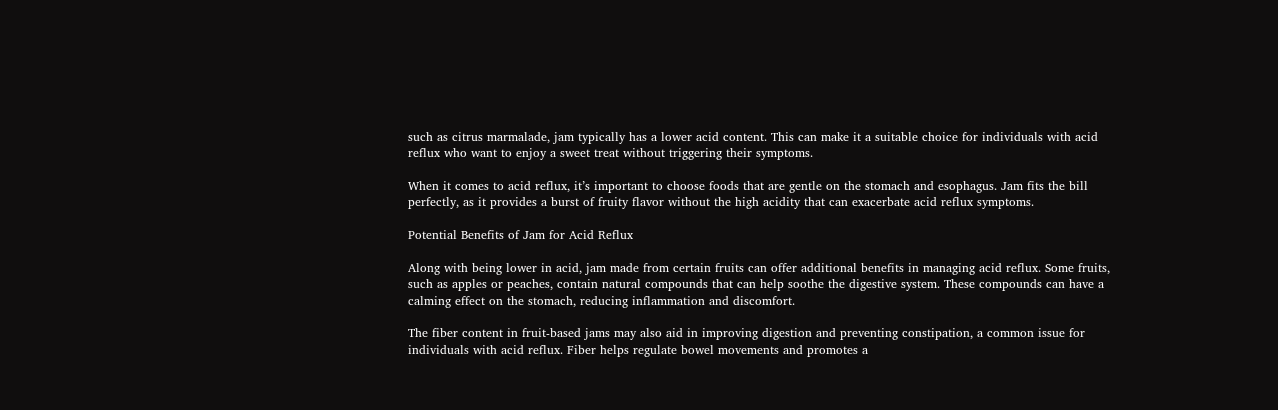such as citrus marmalade, jam typically has a lower acid content. This can make it a suitable choice for individuals with acid reflux who want to enjoy a sweet treat without triggering their symptoms.

When it comes to acid reflux, it’s important to choose foods that are gentle on the stomach and esophagus. Jam fits the bill perfectly, as it provides a burst of fruity flavor without the high acidity that can exacerbate acid reflux symptoms.

Potential Benefits of Jam for Acid Reflux

Along with being lower in acid, jam made from certain fruits can offer additional benefits in managing acid reflux. Some fruits, such as apples or peaches, contain natural compounds that can help soothe the digestive system. These compounds can have a calming effect on the stomach, reducing inflammation and discomfort.

The fiber content in fruit-based jams may also aid in improving digestion and preventing constipation, a common issue for individuals with acid reflux. Fiber helps regulate bowel movements and promotes a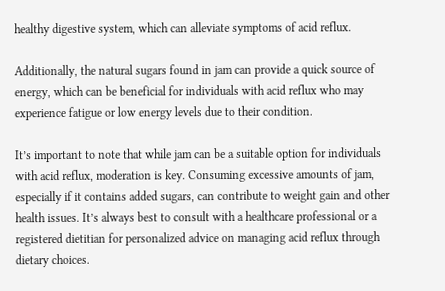healthy digestive system, which can alleviate symptoms of acid reflux.

Additionally, the natural sugars found in jam can provide a quick source of energy, which can be beneficial for individuals with acid reflux who may experience fatigue or low energy levels due to their condition.

It’s important to note that while jam can be a suitable option for individuals with acid reflux, moderation is key. Consuming excessive amounts of jam, especially if it contains added sugars, can contribute to weight gain and other health issues. It’s always best to consult with a healthcare professional or a registered dietitian for personalized advice on managing acid reflux through dietary choices.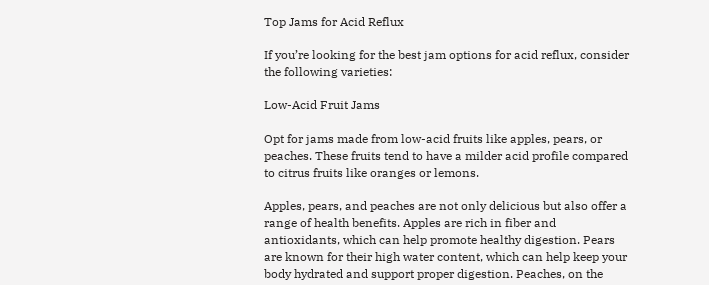Top Jams for Acid Reflux

If you’re looking for the best jam options for acid reflux, consider the following varieties:

Low-Acid Fruit Jams

Opt for jams made from low-acid fruits like apples, pears, or peaches. These fruits tend to have a milder acid profile compared to citrus fruits like oranges or lemons.

Apples, pears, and peaches are not only delicious but also offer a range of health benefits. Apples are rich in fiber and antioxidants, which can help promote healthy digestion. Pears are known for their high water content, which can help keep your body hydrated and support proper digestion. Peaches, on the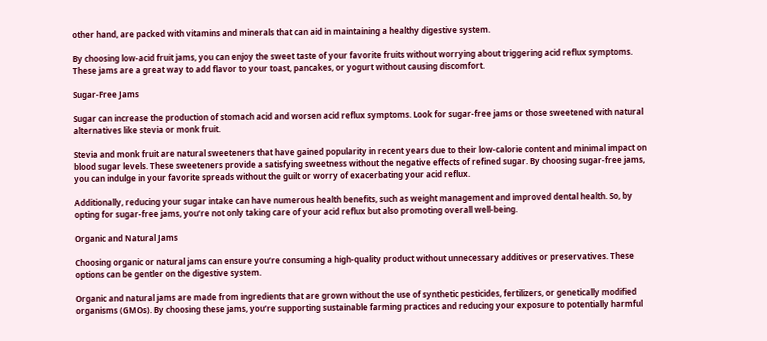other hand, are packed with vitamins and minerals that can aid in maintaining a healthy digestive system.

By choosing low-acid fruit jams, you can enjoy the sweet taste of your favorite fruits without worrying about triggering acid reflux symptoms. These jams are a great way to add flavor to your toast, pancakes, or yogurt without causing discomfort.

Sugar-Free Jams

Sugar can increase the production of stomach acid and worsen acid reflux symptoms. Look for sugar-free jams or those sweetened with natural alternatives like stevia or monk fruit.

Stevia and monk fruit are natural sweeteners that have gained popularity in recent years due to their low-calorie content and minimal impact on blood sugar levels. These sweeteners provide a satisfying sweetness without the negative effects of refined sugar. By choosing sugar-free jams, you can indulge in your favorite spreads without the guilt or worry of exacerbating your acid reflux.

Additionally, reducing your sugar intake can have numerous health benefits, such as weight management and improved dental health. So, by opting for sugar-free jams, you’re not only taking care of your acid reflux but also promoting overall well-being.

Organic and Natural Jams

Choosing organic or natural jams can ensure you’re consuming a high-quality product without unnecessary additives or preservatives. These options can be gentler on the digestive system.

Organic and natural jams are made from ingredients that are grown without the use of synthetic pesticides, fertilizers, or genetically modified organisms (GMOs). By choosing these jams, you’re supporting sustainable farming practices and reducing your exposure to potentially harmful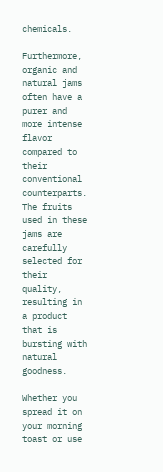chemicals.

Furthermore, organic and natural jams often have a purer and more intense flavor compared to their conventional counterparts. The fruits used in these jams are carefully selected for their quality, resulting in a product that is bursting with natural goodness.

Whether you spread it on your morning toast or use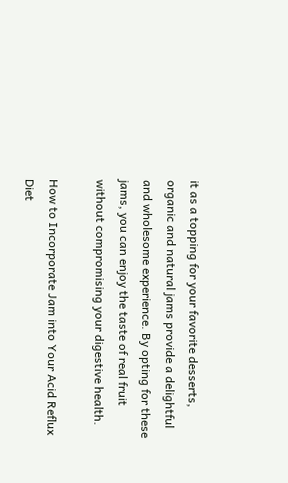it as a topping for your favorite desserts, organic and natural jams provide a delightful and wholesome experience. By opting for these jams, you can enjoy the taste of real fruit without compromising your digestive health.

How to Incorporate Jam into Your Acid Reflux Diet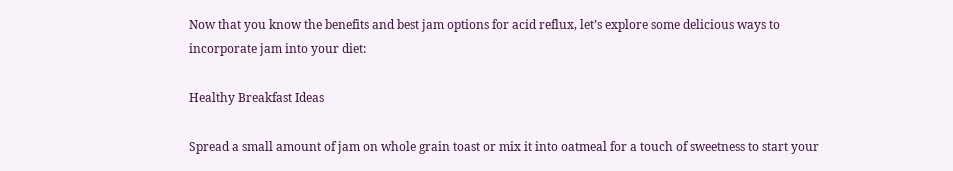Now that you know the benefits and best jam options for acid reflux, let’s explore some delicious ways to incorporate jam into your diet:

Healthy Breakfast Ideas

Spread a small amount of jam on whole grain toast or mix it into oatmeal for a touch of sweetness to start your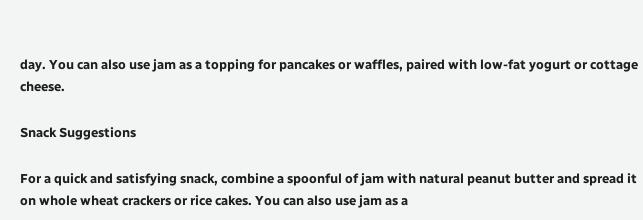day. You can also use jam as a topping for pancakes or waffles, paired with low-fat yogurt or cottage cheese.

Snack Suggestions

For a quick and satisfying snack, combine a spoonful of jam with natural peanut butter and spread it on whole wheat crackers or rice cakes. You can also use jam as a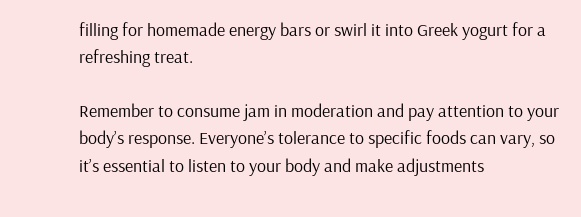filling for homemade energy bars or swirl it into Greek yogurt for a refreshing treat.

Remember to consume jam in moderation and pay attention to your body’s response. Everyone’s tolerance to specific foods can vary, so it’s essential to listen to your body and make adjustments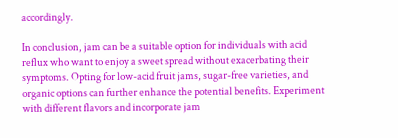accordingly.

In conclusion, jam can be a suitable option for individuals with acid reflux who want to enjoy a sweet spread without exacerbating their symptoms. Opting for low-acid fruit jams, sugar-free varieties, and organic options can further enhance the potential benefits. Experiment with different flavors and incorporate jam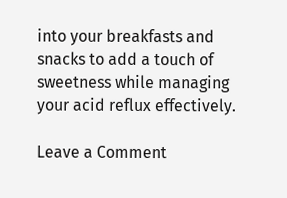into your breakfasts and snacks to add a touch of sweetness while managing your acid reflux effectively.

Leave a Comment